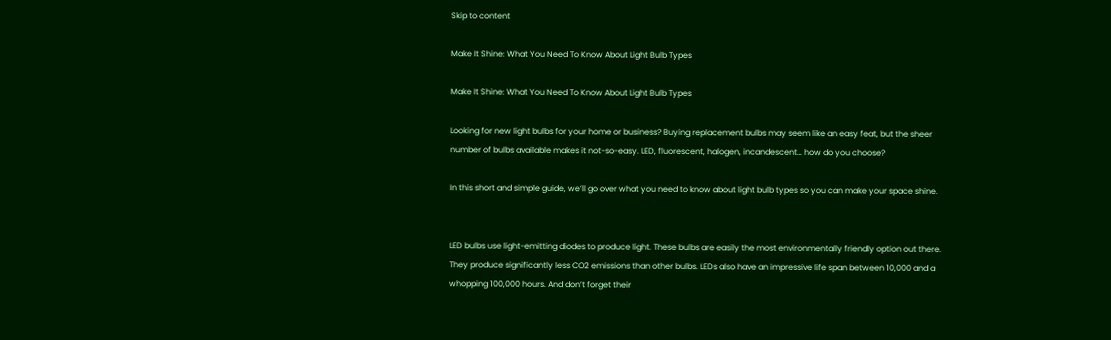Skip to content

Make It Shine: What You Need To Know About Light Bulb Types

Make It Shine: What You Need To Know About Light Bulb Types

Looking for new light bulbs for your home or business? Buying replacement bulbs may seem like an easy feat, but the sheer number of bulbs available makes it not-so-easy. LED, fluorescent, halogen, incandescent… how do you choose?

In this short and simple guide, we’ll go over what you need to know about light bulb types so you can make your space shine.


LED bulbs use light-emitting diodes to produce light. These bulbs are easily the most environmentally friendly option out there. They produce significantly less CO2 emissions than other bulbs. LEDs also have an impressive life span between 10,000 and a whopping 100,000 hours. And don’t forget their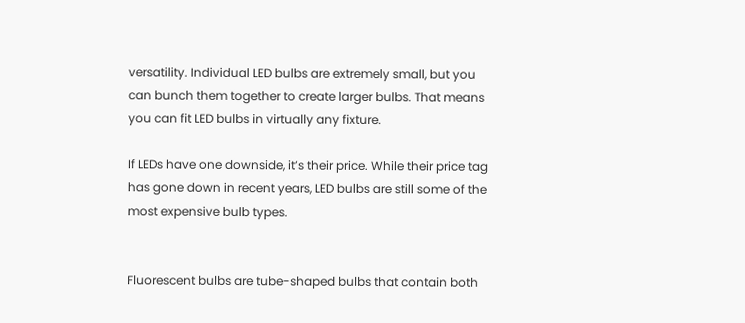versatility. Individual LED bulbs are extremely small, but you can bunch them together to create larger bulbs. That means you can fit LED bulbs in virtually any fixture.

If LEDs have one downside, it’s their price. While their price tag has gone down in recent years, LED bulbs are still some of the most expensive bulb types.


Fluorescent bulbs are tube-shaped bulbs that contain both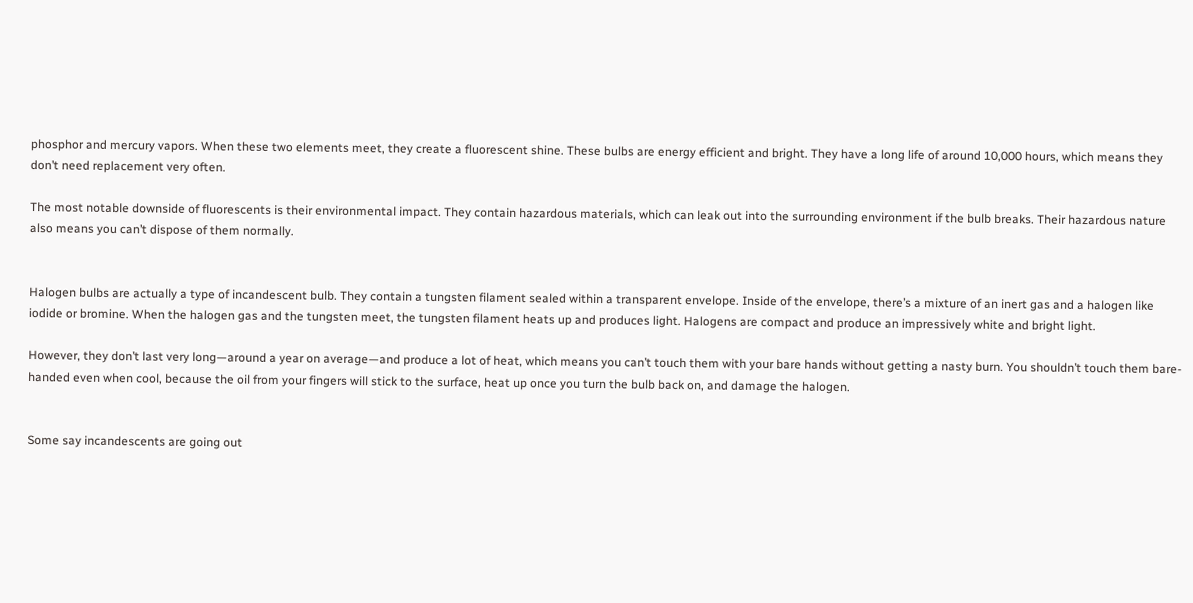phosphor and mercury vapors. When these two elements meet, they create a fluorescent shine. These bulbs are energy efficient and bright. They have a long life of around 10,000 hours, which means they don’t need replacement very often.

The most notable downside of fluorescents is their environmental impact. They contain hazardous materials, which can leak out into the surrounding environment if the bulb breaks. Their hazardous nature also means you can’t dispose of them normally.


Halogen bulbs are actually a type of incandescent bulb. They contain a tungsten filament sealed within a transparent envelope. Inside of the envelope, there’s a mixture of an inert gas and a halogen like iodide or bromine. When the halogen gas and the tungsten meet, the tungsten filament heats up and produces light. Halogens are compact and produce an impressively white and bright light.

However, they don’t last very long—around a year on average—and produce a lot of heat, which means you can’t touch them with your bare hands without getting a nasty burn. You shouldn’t touch them bare-handed even when cool, because the oil from your fingers will stick to the surface, heat up once you turn the bulb back on, and damage the halogen.


Some say incandescents are going out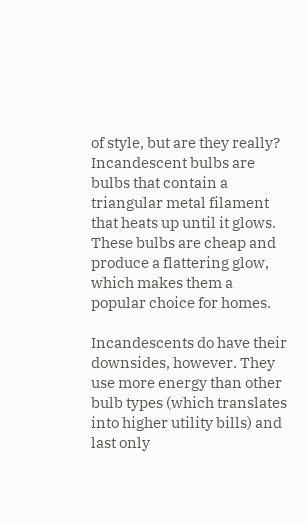of style, but are they really? Incandescent bulbs are bulbs that contain a triangular metal filament that heats up until it glows. These bulbs are cheap and produce a flattering glow, which makes them a popular choice for homes.

Incandescents do have their downsides, however. They use more energy than other bulb types (which translates into higher utility bills) and last only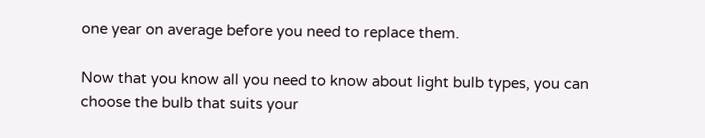one year on average before you need to replace them.

Now that you know all you need to know about light bulb types, you can choose the bulb that suits your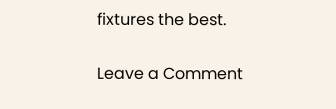fixtures the best.

Leave a Comment